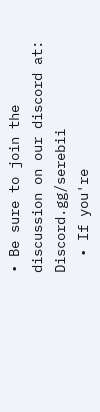• Be sure to join the discussion on our discord at: Discord.gg/serebii
  • If you're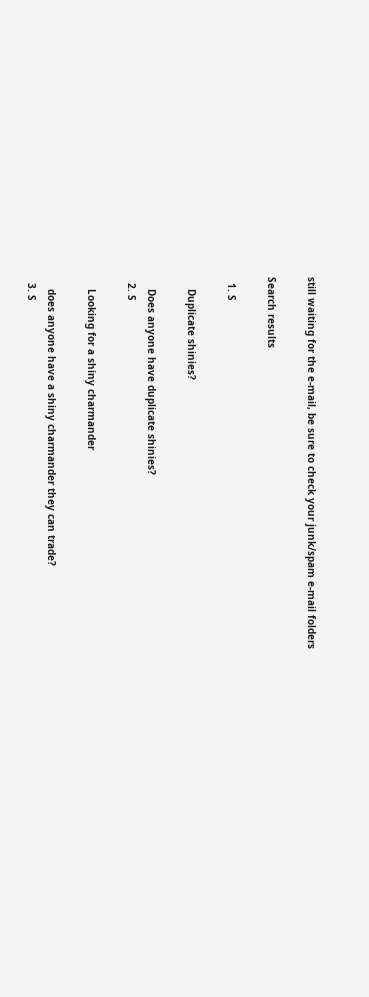still waiting for the e-mail, be sure to check your junk/spam e-mail folders

Search results

  1. S

    Duplicate shinies?

    Does anyone have duplicate shinies?
  2. S

    Looking for a shiny charmander

    does anyone have a shiny charmander they can trade?
  3. S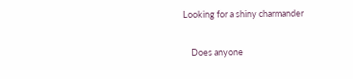Looking for a shiny charmander

    Does anyone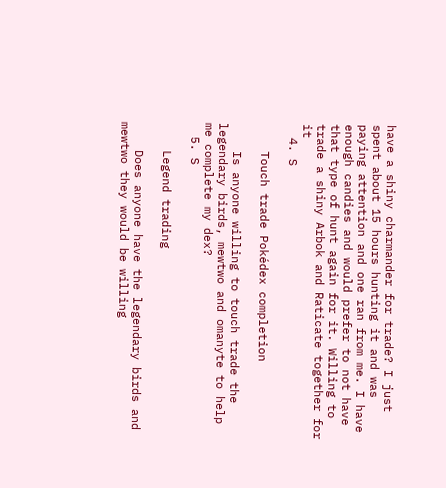have a shiny charmander for trade? I just spent about 15 hours hunting it and was paying attention and one ran from me. I have enough candies and would prefer to not have that type of hunt again for it. Willing to trade a shiny Arbok and Raticate together for it
  4. S

    Touch trade Pokédex completion

    Is anyone willing to touch trade the legendary birds, mewtwo and omanyte to help me complete my dex?
  5. S

    Legend trading

    Does anyone have the legendary birds and mewtwo they would be willing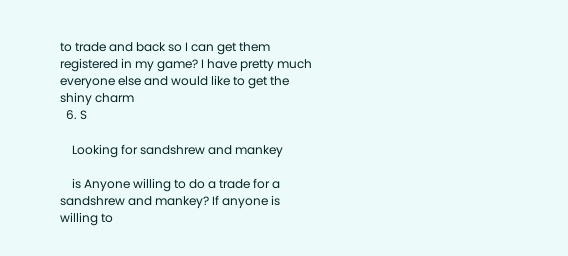to trade and back so I can get them registered in my game? I have pretty much everyone else and would like to get the shiny charm
  6. S

    Looking for sandshrew and mankey

    is Anyone willing to do a trade for a sandshrew and mankey? If anyone is willing to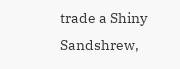trade a Shiny Sandshrew,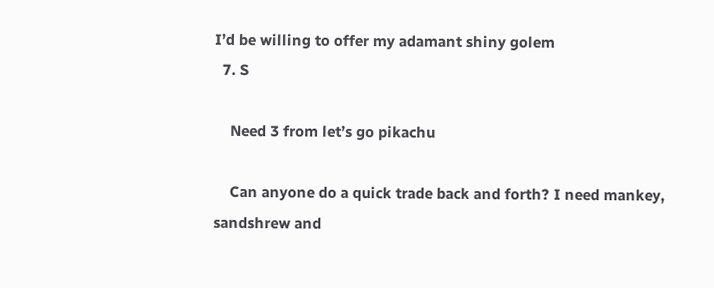I’d be willing to offer my adamant shiny golem
  7. S

    Need 3 from let’s go pikachu

    Can anyone do a quick trade back and forth? I need mankey, sandshrew and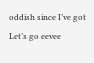oddish since I’ve got Let’s go eevee